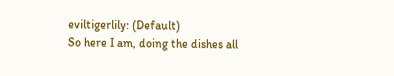eviltigerlily: (Default)
So here I am, doing the dishes all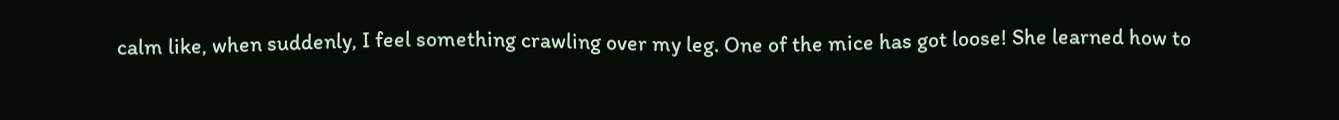calm like, when suddenly, I feel something crawling over my leg. One of the mice has got loose! She learned how to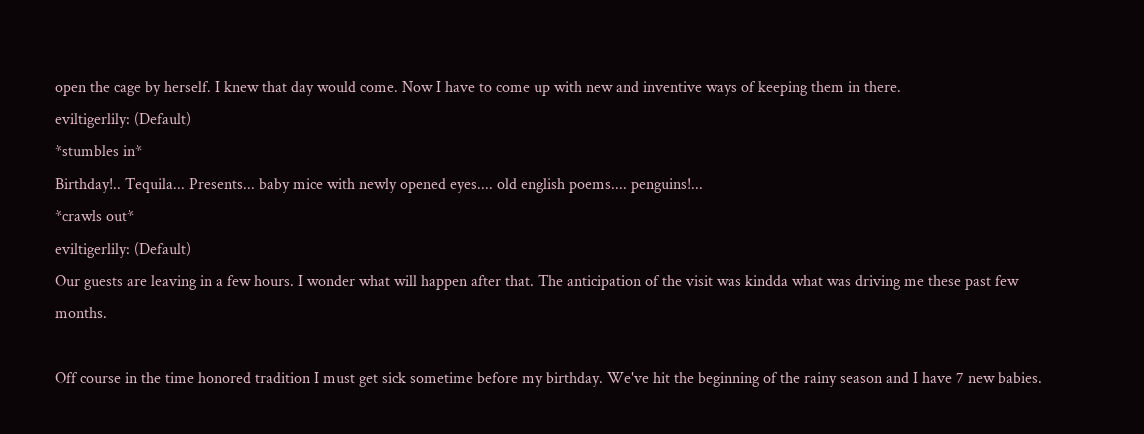open the cage by herself. I knew that day would come. Now I have to come up with new and inventive ways of keeping them in there.
eviltigerlily: (Default)
*stumbles in*
Birthday!.. Tequila... Presents... baby mice with newly opened eyes.... old english poems.... penguins!...
*crawls out*
eviltigerlily: (Default)
Our guests are leaving in a few hours. I wonder what will happen after that. The anticipation of the visit was kindda what was driving me these past few months.

Off course in the time honored tradition I must get sick sometime before my birthday. We've hit the beginning of the rainy season and I have 7 new babies.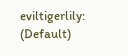eviltigerlily: (Default)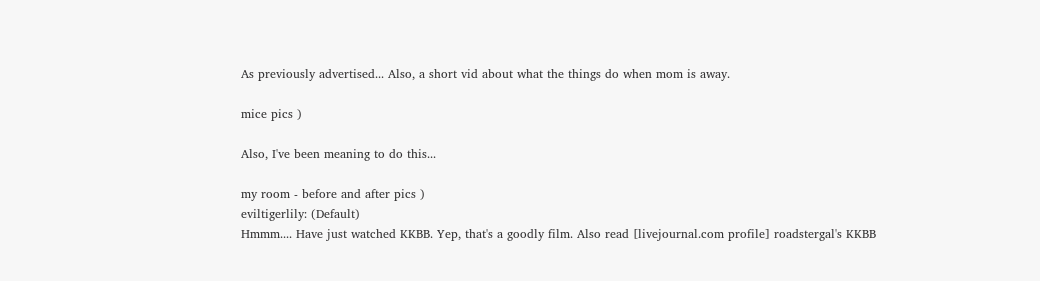As previously advertised... Also, a short vid about what the things do when mom is away.

mice pics )

Also, I've been meaning to do this...

my room - before and after pics )
eviltigerlily: (Default)
Hmmm.... Have just watched KKBB. Yep, that's a goodly film. Also read [livejournal.com profile] roadstergal's KKBB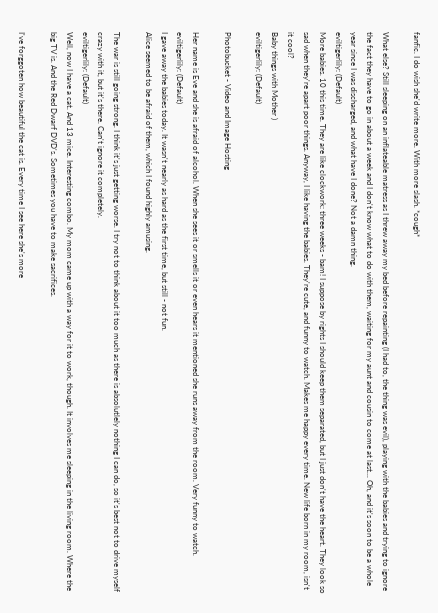fanfic. I do wish she'd write more. With more slash. *cough*

What else? Still sleeping on an inflateable matress as I threw away my bed before repainting (I had to, the thing was evil), playing with the babies and trying to ignore the fact they have to go in about a week and I don't know what to do with them, waiting for my aunt and cousin to come at last... Oh, and it's soon to be a whole year since I was discharged, and what have I done? Not a damn thing.
eviltigerlily: (Default)
More babies. 10 this time. They are like clockwork: three weeks - bam! I suppose by rights I should keep them separated, but I just don't have the heart. They look so sad when they're apart poor things. Anyway, I like having the babies. They're cute, and funny to watch. Makes me happy every time. New life born in my room, isn't it cool?
Baby things with Mother )
eviltigerlily: (Default)

Photobucket - Video and Image Hosting

Her name is Eve and she is afraid of alcohol. When she sees it or smells it or even hears it mentioned she runs away from the room. Very funny to watch.
eviltigerlily: (Default)
I gave away the babies today. It wasn't nearly as hard as the first time, but still - not fun.
Alice seemed to be afraid of them, which I found highly amusing.

The war is still going strong. I think it's just getting worse. I try not to think about it too much as there is absolutlely nothing I can do, so it's best not to drive myself crazy with it, but it's there. Can't ignore it completely.
eviltigerlily: (Default)
Well, now I have a cat. And 13 mice. Interesting combo. My mom came up with a way for it to work, though. It involves me sleeping in the living room. Where the big TV is. And the Red Dwarf DVD's. Sometimes you have to make sacrifices.

I've forggoten how beautiful the cat is. Every time I see here she's more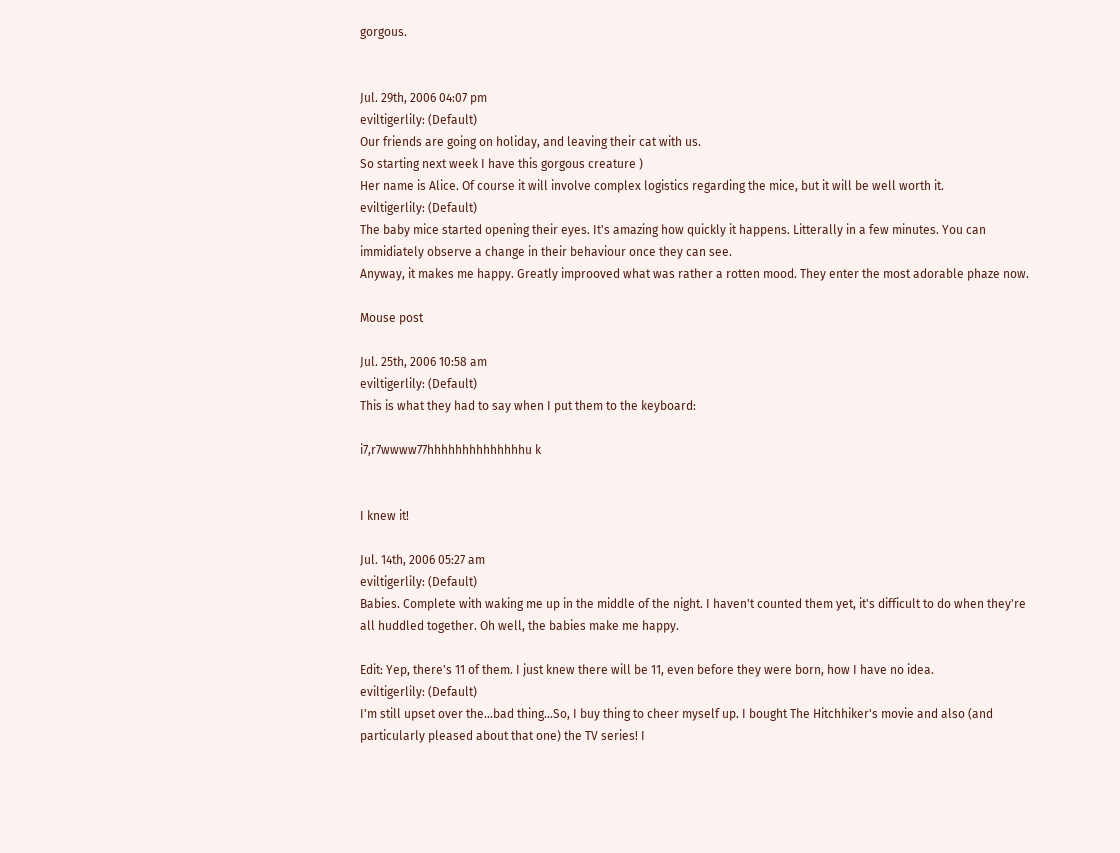gorgous.


Jul. 29th, 2006 04:07 pm
eviltigerlily: (Default)
Our friends are going on holiday, and leaving their cat with us.
So starting next week I have this gorgous creature )
Her name is Alice. Of course it will involve complex logistics regarding the mice, but it will be well worth it.
eviltigerlily: (Default)
The baby mice started opening their eyes. It's amazing how quickly it happens. Litterally in a few minutes. You can immidiately observe a change in their behaviour once they can see.
Anyway, it makes me happy. Greatly improoved what was rather a rotten mood. They enter the most adorable phaze now.

Mouse post

Jul. 25th, 2006 10:58 am
eviltigerlily: (Default)
This is what they had to say when I put them to the keyboard:

i7,r7wwww77hhhhhhhhhhhhhhu k


I knew it!

Jul. 14th, 2006 05:27 am
eviltigerlily: (Default)
Babies. Complete with waking me up in the middle of the night. I haven't counted them yet, it's difficult to do when they're all huddled together. Oh well, the babies make me happy.

Edit: Yep, there's 11 of them. I just knew there will be 11, even before they were born, how I have no idea.
eviltigerlily: (Default)
I'm still upset over the...bad thing...So, I buy thing to cheer myself up. I bought The Hitchhiker's movie and also (and particularly pleased about that one) the TV series! I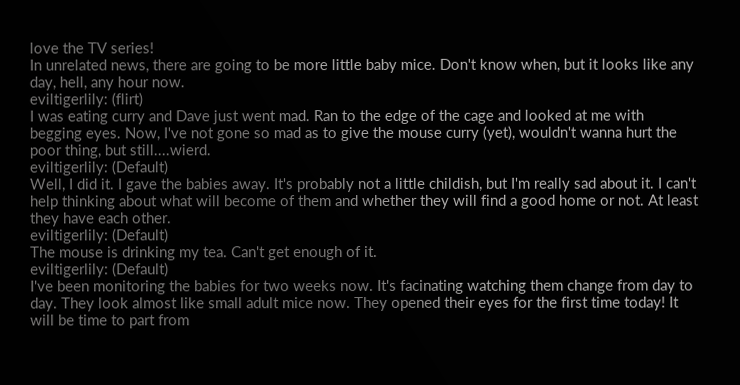love the TV series!
In unrelated news, there are going to be more little baby mice. Don't know when, but it looks like any day, hell, any hour now.
eviltigerlily: (flirt)
I was eating curry and Dave just went mad. Ran to the edge of the cage and looked at me with begging eyes. Now, I've not gone so mad as to give the mouse curry (yet), wouldn't wanna hurt the poor thing, but still....wierd.
eviltigerlily: (Default)
Well, I did it. I gave the babies away. It's probably not a little childish, but I'm really sad about it. I can't help thinking about what will become of them and whether they will find a good home or not. At least they have each other.
eviltigerlily: (Default)
The mouse is drinking my tea. Can't get enough of it.
eviltigerlily: (Default)
I've been monitoring the babies for two weeks now. It's facinating watching them change from day to day. They look almost like small adult mice now. They opened their eyes for the first time today! It will be time to part from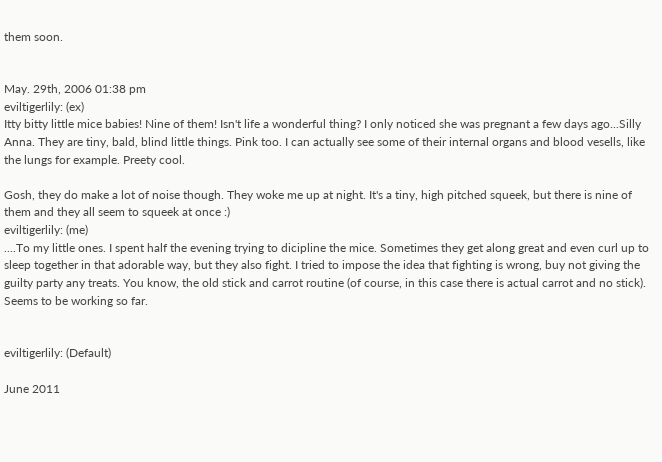them soon.


May. 29th, 2006 01:38 pm
eviltigerlily: (ex)
Itty bitty little mice babies! Nine of them! Isn't life a wonderful thing? I only noticed she was pregnant a few days ago...Silly Anna. They are tiny, bald, blind little things. Pink too. I can actually see some of their internal organs and blood vesells, like the lungs for example. Preety cool.

Gosh, they do make a lot of noise though. They woke me up at night. It's a tiny, high pitched squeek, but there is nine of them and they all seem to squeek at once :)
eviltigerlily: (me)
....To my little ones. I spent half the evening trying to dicipline the mice. Sometimes they get along great and even curl up to sleep together in that adorable way, but they also fight. I tried to impose the idea that fighting is wrong, buy not giving the guilty party any treats. You know, the old stick and carrot routine (of course, in this case there is actual carrot and no stick).
Seems to be working so far.


eviltigerlily: (Default)

June 2011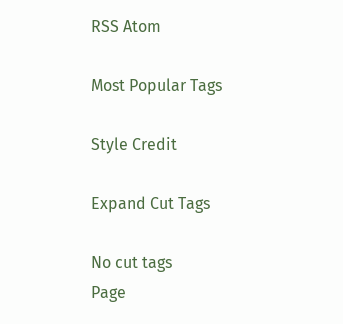RSS Atom

Most Popular Tags

Style Credit

Expand Cut Tags

No cut tags
Page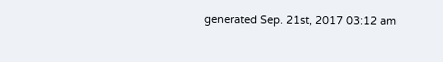generated Sep. 21st, 2017 03:12 am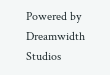Powered by Dreamwidth Studios